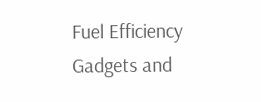Fuel Efficiency Gadgets and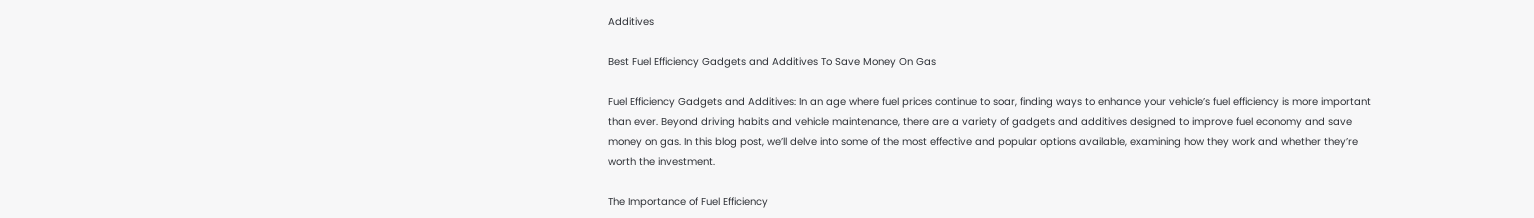Additives

Best Fuel Efficiency Gadgets and Additives To Save Money On Gas

Fuel Efficiency Gadgets and Additives: In an age where fuel prices continue to soar, finding ways to enhance your vehicle’s fuel efficiency is more important than ever. Beyond driving habits and vehicle maintenance, there are a variety of gadgets and additives designed to improve fuel economy and save money on gas. In this blog post, we’ll delve into some of the most effective and popular options available, examining how they work and whether they’re worth the investment.

The Importance of Fuel Efficiency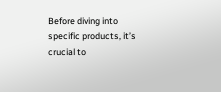Before diving into specific products, it’s crucial to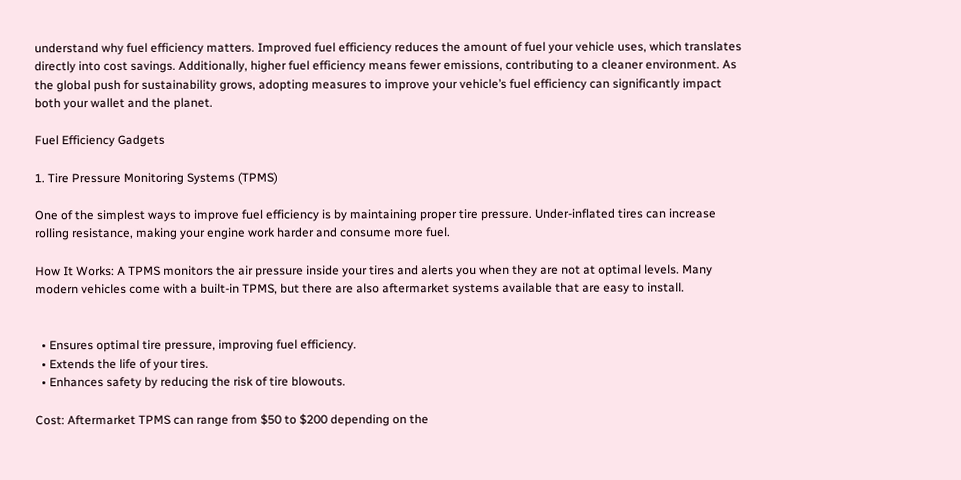understand why fuel efficiency matters. Improved fuel efficiency reduces the amount of fuel your vehicle uses, which translates directly into cost savings. Additionally, higher fuel efficiency means fewer emissions, contributing to a cleaner environment. As the global push for sustainability grows, adopting measures to improve your vehicle’s fuel efficiency can significantly impact both your wallet and the planet.

Fuel Efficiency Gadgets

1. Tire Pressure Monitoring Systems (TPMS)

One of the simplest ways to improve fuel efficiency is by maintaining proper tire pressure. Under-inflated tires can increase rolling resistance, making your engine work harder and consume more fuel.

How It Works: A TPMS monitors the air pressure inside your tires and alerts you when they are not at optimal levels. Many modern vehicles come with a built-in TPMS, but there are also aftermarket systems available that are easy to install.


  • Ensures optimal tire pressure, improving fuel efficiency.
  • Extends the life of your tires.
  • Enhances safety by reducing the risk of tire blowouts.

Cost: Aftermarket TPMS can range from $50 to $200 depending on the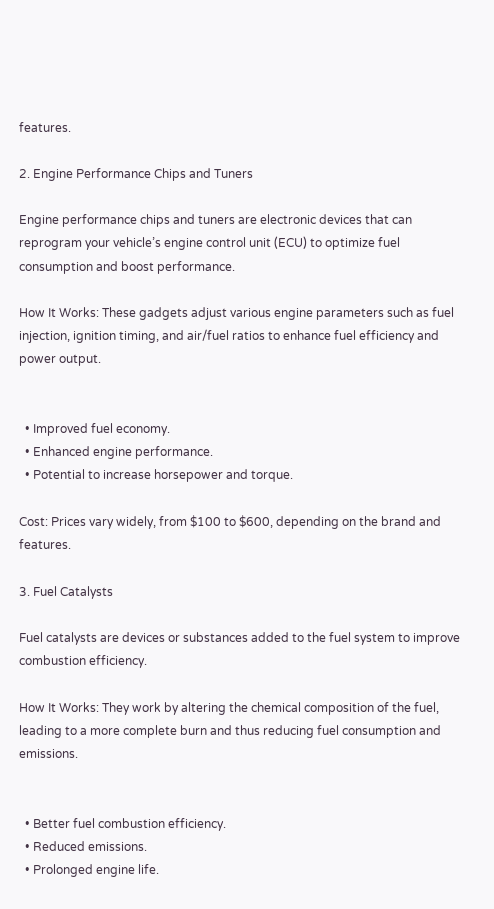features.

2. Engine Performance Chips and Tuners

Engine performance chips and tuners are electronic devices that can reprogram your vehicle’s engine control unit (ECU) to optimize fuel consumption and boost performance.

How It Works: These gadgets adjust various engine parameters such as fuel injection, ignition timing, and air/fuel ratios to enhance fuel efficiency and power output.


  • Improved fuel economy.
  • Enhanced engine performance.
  • Potential to increase horsepower and torque.

Cost: Prices vary widely, from $100 to $600, depending on the brand and features.

3. Fuel Catalysts

Fuel catalysts are devices or substances added to the fuel system to improve combustion efficiency.

How It Works: They work by altering the chemical composition of the fuel, leading to a more complete burn and thus reducing fuel consumption and emissions.


  • Better fuel combustion efficiency.
  • Reduced emissions.
  • Prolonged engine life.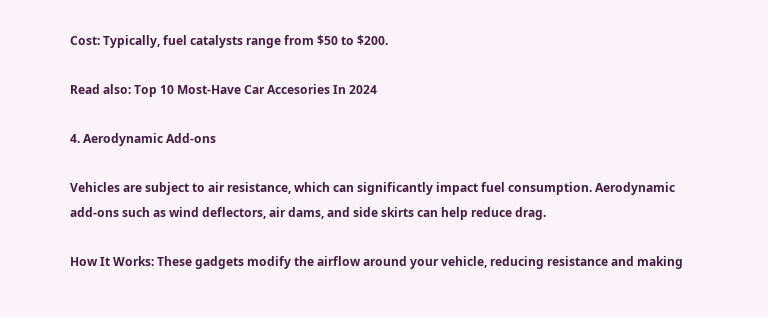Cost: Typically, fuel catalysts range from $50 to $200.

Read also: Top 10 Most-Have Car Accesories In 2024

4. Aerodynamic Add-ons

Vehicles are subject to air resistance, which can significantly impact fuel consumption. Aerodynamic add-ons such as wind deflectors, air dams, and side skirts can help reduce drag.

How It Works: These gadgets modify the airflow around your vehicle, reducing resistance and making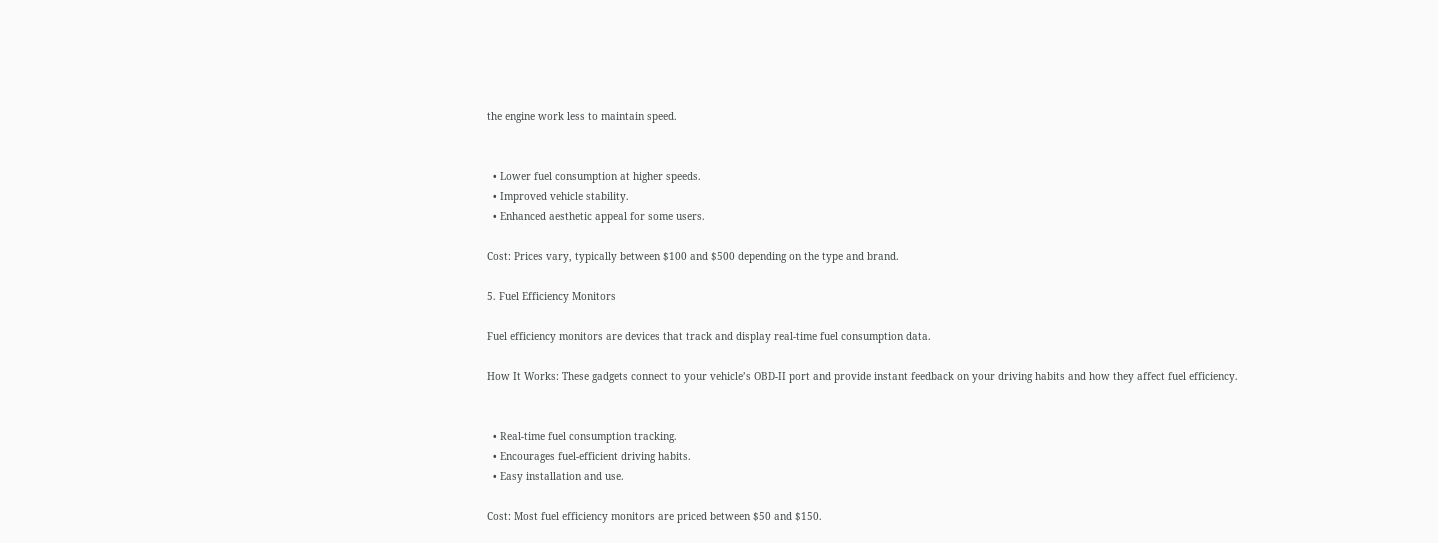the engine work less to maintain speed.


  • Lower fuel consumption at higher speeds.
  • Improved vehicle stability.
  • Enhanced aesthetic appeal for some users.

Cost: Prices vary, typically between $100 and $500 depending on the type and brand.

5. Fuel Efficiency Monitors

Fuel efficiency monitors are devices that track and display real-time fuel consumption data.

How It Works: These gadgets connect to your vehicle’s OBD-II port and provide instant feedback on your driving habits and how they affect fuel efficiency.


  • Real-time fuel consumption tracking.
  • Encourages fuel-efficient driving habits.
  • Easy installation and use.

Cost: Most fuel efficiency monitors are priced between $50 and $150.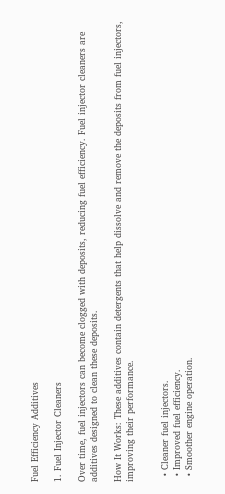Fuel Efficiency Additives

1. Fuel Injector Cleaners

Over time, fuel injectors can become clogged with deposits, reducing fuel efficiency. Fuel injector cleaners are additives designed to clean these deposits.

How It Works: These additives contain detergents that help dissolve and remove the deposits from fuel injectors, improving their performance.


  • Cleaner fuel injectors.
  • Improved fuel efficiency.
  • Smoother engine operation.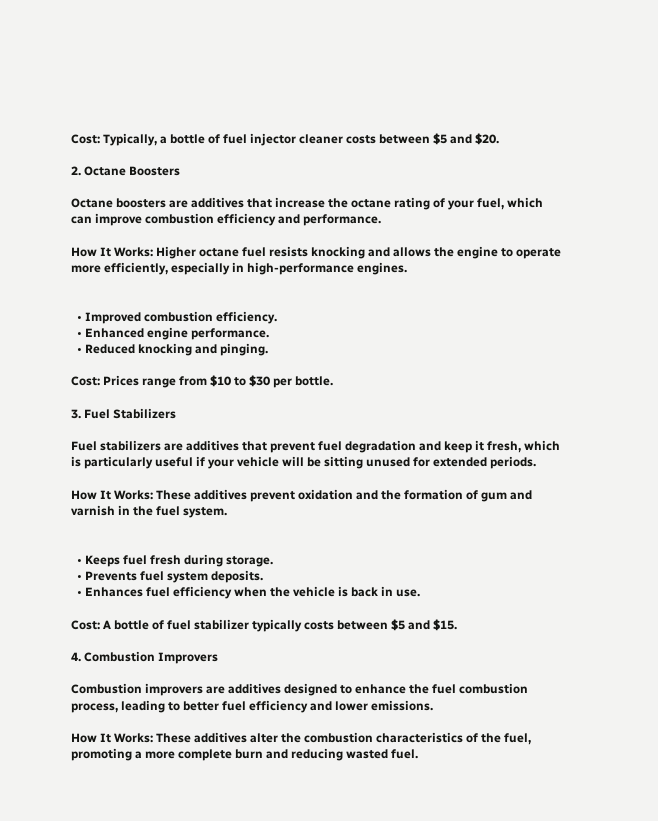Cost: Typically, a bottle of fuel injector cleaner costs between $5 and $20.

2. Octane Boosters

Octane boosters are additives that increase the octane rating of your fuel, which can improve combustion efficiency and performance.

How It Works: Higher octane fuel resists knocking and allows the engine to operate more efficiently, especially in high-performance engines.


  • Improved combustion efficiency.
  • Enhanced engine performance.
  • Reduced knocking and pinging.

Cost: Prices range from $10 to $30 per bottle.

3. Fuel Stabilizers

Fuel stabilizers are additives that prevent fuel degradation and keep it fresh, which is particularly useful if your vehicle will be sitting unused for extended periods.

How It Works: These additives prevent oxidation and the formation of gum and varnish in the fuel system.


  • Keeps fuel fresh during storage.
  • Prevents fuel system deposits.
  • Enhances fuel efficiency when the vehicle is back in use.

Cost: A bottle of fuel stabilizer typically costs between $5 and $15.

4. Combustion Improvers

Combustion improvers are additives designed to enhance the fuel combustion process, leading to better fuel efficiency and lower emissions.

How It Works: These additives alter the combustion characteristics of the fuel, promoting a more complete burn and reducing wasted fuel.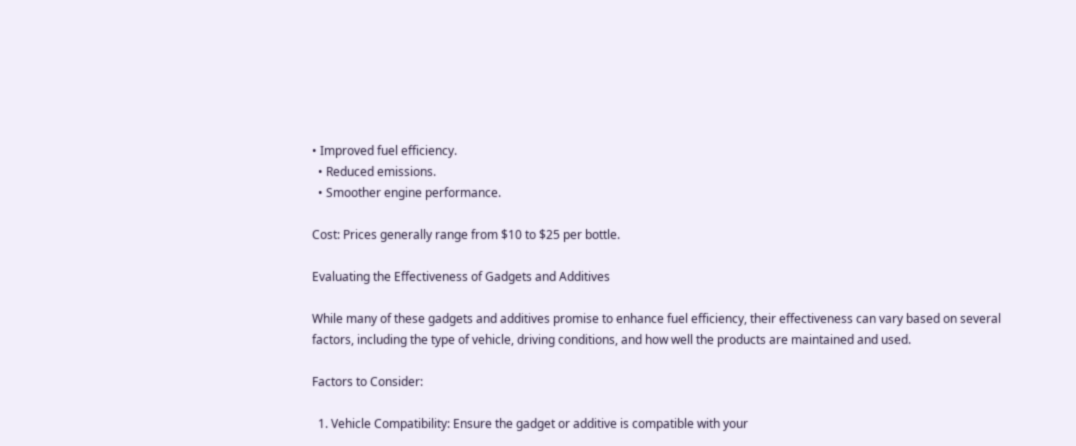• Improved fuel efficiency.
  • Reduced emissions.
  • Smoother engine performance.

Cost: Prices generally range from $10 to $25 per bottle.

Evaluating the Effectiveness of Gadgets and Additives

While many of these gadgets and additives promise to enhance fuel efficiency, their effectiveness can vary based on several factors, including the type of vehicle, driving conditions, and how well the products are maintained and used.

Factors to Consider:

  1. Vehicle Compatibility: Ensure the gadget or additive is compatible with your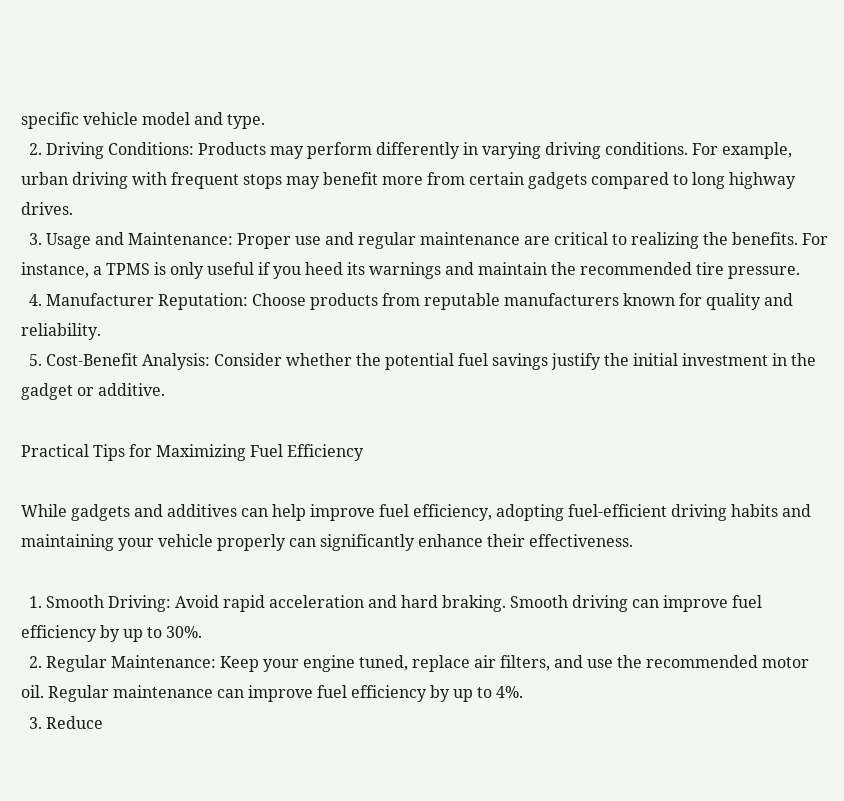specific vehicle model and type.
  2. Driving Conditions: Products may perform differently in varying driving conditions. For example, urban driving with frequent stops may benefit more from certain gadgets compared to long highway drives.
  3. Usage and Maintenance: Proper use and regular maintenance are critical to realizing the benefits. For instance, a TPMS is only useful if you heed its warnings and maintain the recommended tire pressure.
  4. Manufacturer Reputation: Choose products from reputable manufacturers known for quality and reliability.
  5. Cost-Benefit Analysis: Consider whether the potential fuel savings justify the initial investment in the gadget or additive.

Practical Tips for Maximizing Fuel Efficiency

While gadgets and additives can help improve fuel efficiency, adopting fuel-efficient driving habits and maintaining your vehicle properly can significantly enhance their effectiveness.

  1. Smooth Driving: Avoid rapid acceleration and hard braking. Smooth driving can improve fuel efficiency by up to 30%.
  2. Regular Maintenance: Keep your engine tuned, replace air filters, and use the recommended motor oil. Regular maintenance can improve fuel efficiency by up to 4%.
  3. Reduce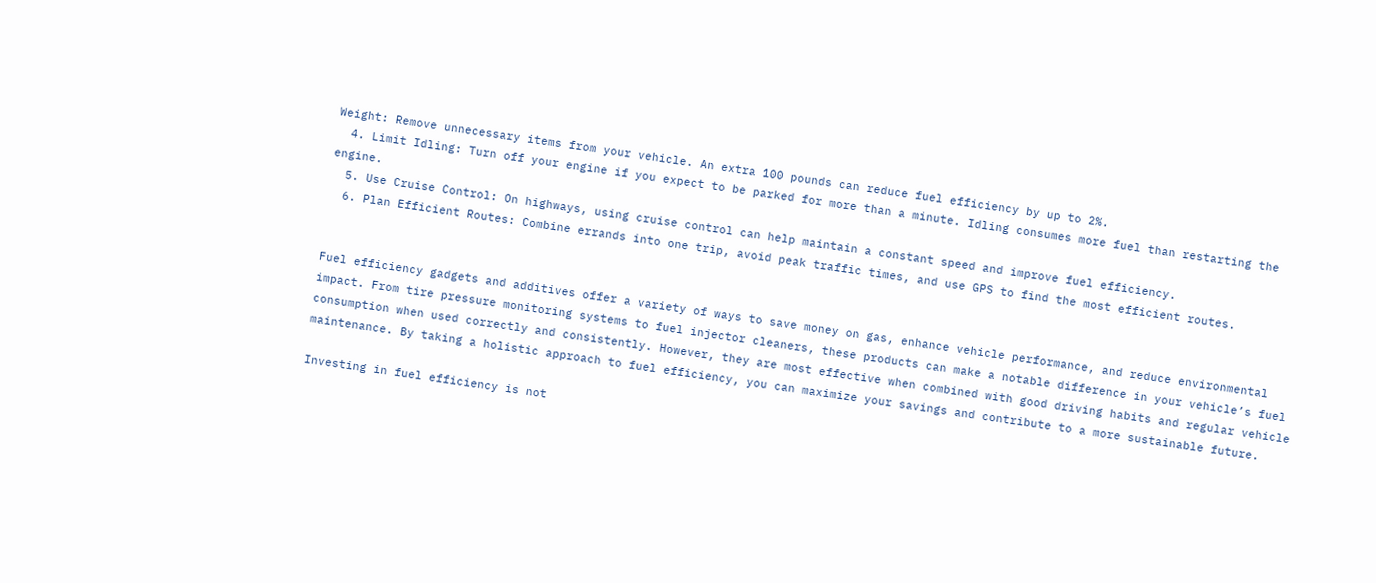Weight: Remove unnecessary items from your vehicle. An extra 100 pounds can reduce fuel efficiency by up to 2%.
  4. Limit Idling: Turn off your engine if you expect to be parked for more than a minute. Idling consumes more fuel than restarting the engine.
  5. Use Cruise Control: On highways, using cruise control can help maintain a constant speed and improve fuel efficiency.
  6. Plan Efficient Routes: Combine errands into one trip, avoid peak traffic times, and use GPS to find the most efficient routes.


Fuel efficiency gadgets and additives offer a variety of ways to save money on gas, enhance vehicle performance, and reduce environmental impact. From tire pressure monitoring systems to fuel injector cleaners, these products can make a notable difference in your vehicle’s fuel consumption when used correctly and consistently. However, they are most effective when combined with good driving habits and regular vehicle maintenance. By taking a holistic approach to fuel efficiency, you can maximize your savings and contribute to a more sustainable future.

Investing in fuel efficiency is not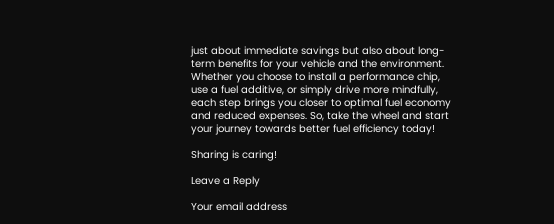just about immediate savings but also about long-term benefits for your vehicle and the environment. Whether you choose to install a performance chip, use a fuel additive, or simply drive more mindfully, each step brings you closer to optimal fuel economy and reduced expenses. So, take the wheel and start your journey towards better fuel efficiency today!

Sharing is caring!

Leave a Reply

Your email address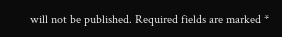will not be published. Required fields are marked *